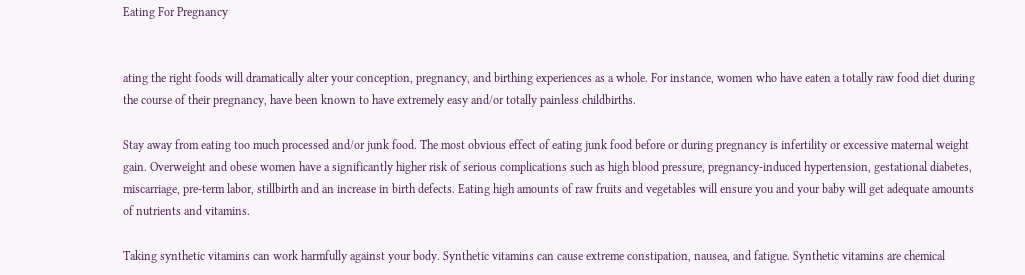Eating For Pregnancy


ating the right foods will dramatically alter your conception, pregnancy, and birthing experiences as a whole. For instance, women who have eaten a totally raw food diet during the course of their pregnancy, have been known to have extremely easy and/or totally painless childbirths.

Stay away from eating too much processed and/or junk food. The most obvious effect of eating junk food before or during pregnancy is infertility or excessive maternal weight gain. Overweight and obese women have a significantly higher risk of serious complications such as high blood pressure, pregnancy-induced hypertension, gestational diabetes, miscarriage, pre-term labor, stillbirth and an increase in birth defects. Eating high amounts of raw fruits and vegetables will ensure you and your baby will get adequate amounts of nutrients and vitamins.

Taking synthetic vitamins can work harmfully against your body. Synthetic vitamins can cause extreme constipation, nausea, and fatigue. Synthetic vitamins are chemical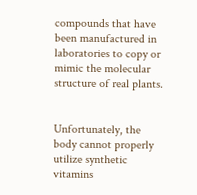compounds that have been manufactured in laboratories to copy or mimic the molecular structure of real plants.


Unfortunately, the body cannot properly utilize synthetic vitamins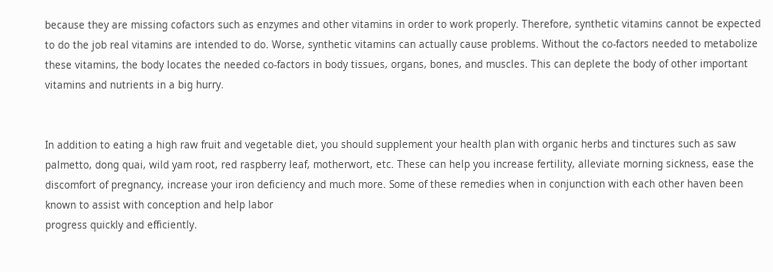because they are missing cofactors such as enzymes and other vitamins in order to work properly. Therefore, synthetic vitamins cannot be expected to do the job real vitamins are intended to do. Worse, synthetic vitamins can actually cause problems. Without the co-factors needed to metabolize these vitamins, the body locates the needed co-factors in body tissues, organs, bones, and muscles. This can deplete the body of other important vitamins and nutrients in a big hurry.


In addition to eating a high raw fruit and vegetable diet, you should supplement your health plan with organic herbs and tinctures such as saw palmetto, dong quai, wild yam root, red raspberry leaf, motherwort, etc. These can help you increase fertility, alleviate morning sickness, ease the discomfort of pregnancy, increase your iron deficiency and much more. Some of these remedies when in conjunction with each other haven been known to assist with conception and help labor
progress quickly and efficiently.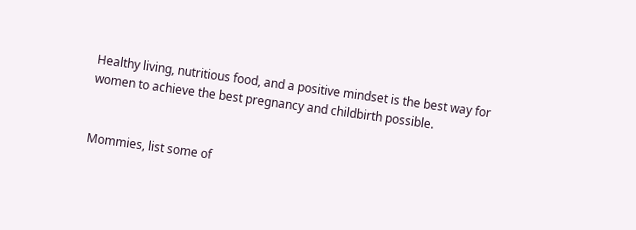Healthy living, nutritious food, and a positive mindset is the best way for women to achieve the best pregnancy and childbirth possible.


Mommies, list some of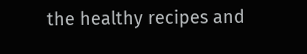the healthy recipes and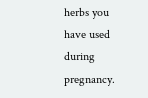herbs you have used during pregnancy.